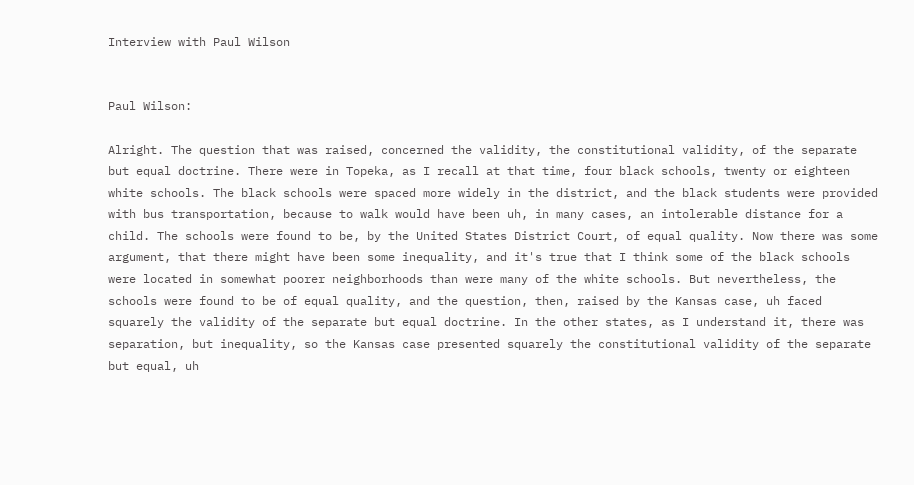Interview with Paul Wilson


Paul Wilson:

Alright. The question that was raised, concerned the validity, the constitutional validity, of the separate but equal doctrine. There were in Topeka, as I recall at that time, four black schools, twenty or eighteen white schools. The black schools were spaced more widely in the district, and the black students were provided with bus transportation, because to walk would have been uh, in many cases, an intolerable distance for a child. The schools were found to be, by the United States District Court, of equal quality. Now there was some argument, that there might have been some inequality, and it's true that I think some of the black schools were located in somewhat poorer neighborhoods than were many of the white schools. But nevertheless, the schools were found to be of equal quality, and the question, then, raised by the Kansas case, uh faced squarely the validity of the separate but equal doctrine. In the other states, as I understand it, there was separation, but inequality, so the Kansas case presented squarely the constitutional validity of the separate but equal, uh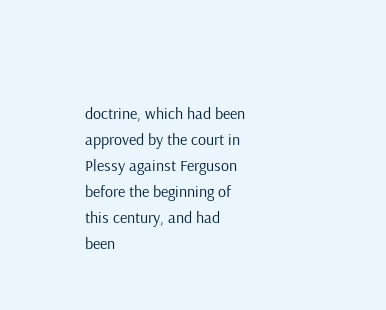doctrine, which had been approved by the court in Plessy against Ferguson before the beginning of this century, and had been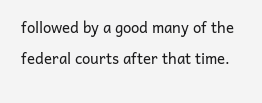followed by a good many of the federal courts after that time.